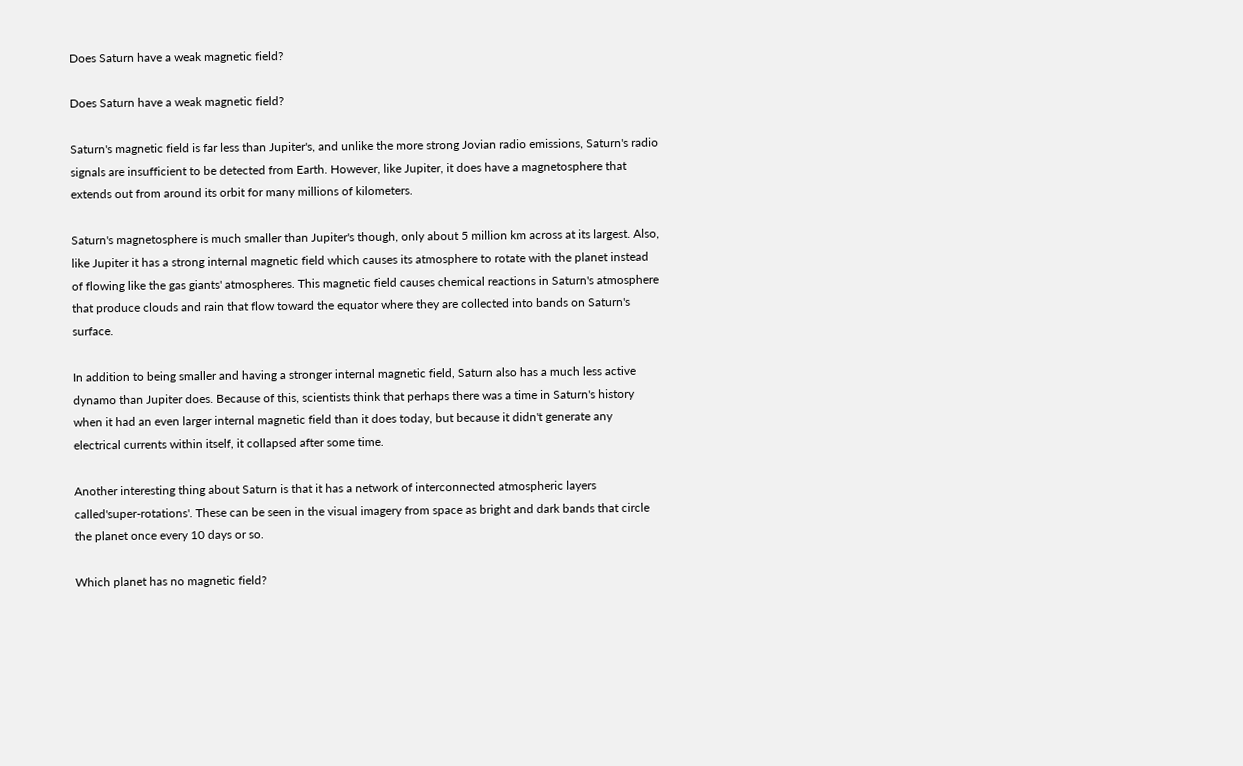Does Saturn have a weak magnetic field?

Does Saturn have a weak magnetic field?

Saturn's magnetic field is far less than Jupiter's, and unlike the more strong Jovian radio emissions, Saturn's radio signals are insufficient to be detected from Earth. However, like Jupiter, it does have a magnetosphere that extends out from around its orbit for many millions of kilometers.

Saturn's magnetosphere is much smaller than Jupiter's though, only about 5 million km across at its largest. Also, like Jupiter it has a strong internal magnetic field which causes its atmosphere to rotate with the planet instead of flowing like the gas giants' atmospheres. This magnetic field causes chemical reactions in Saturn's atmosphere that produce clouds and rain that flow toward the equator where they are collected into bands on Saturn's surface.

In addition to being smaller and having a stronger internal magnetic field, Saturn also has a much less active dynamo than Jupiter does. Because of this, scientists think that perhaps there was a time in Saturn's history when it had an even larger internal magnetic field than it does today, but because it didn't generate any electrical currents within itself, it collapsed after some time.

Another interesting thing about Saturn is that it has a network of interconnected atmospheric layers called'super-rotations'. These can be seen in the visual imagery from space as bright and dark bands that circle the planet once every 10 days or so.

Which planet has no magnetic field?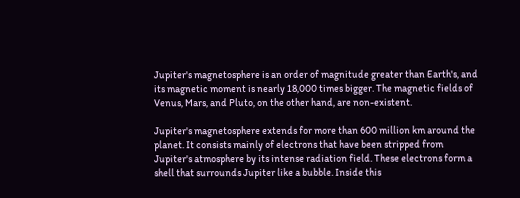Jupiter's magnetosphere is an order of magnitude greater than Earth's, and its magnetic moment is nearly 18,000 times bigger. The magnetic fields of Venus, Mars, and Pluto, on the other hand, are non-existent.

Jupiter's magnetosphere extends for more than 600 million km around the planet. It consists mainly of electrons that have been stripped from Jupiter's atmosphere by its intense radiation field. These electrons form a shell that surrounds Jupiter like a bubble. Inside this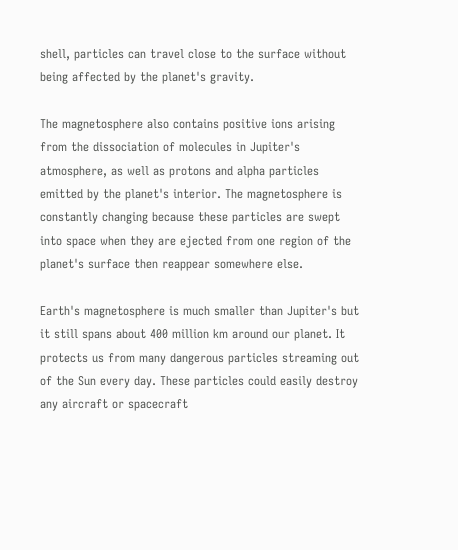shell, particles can travel close to the surface without being affected by the planet's gravity.

The magnetosphere also contains positive ions arising from the dissociation of molecules in Jupiter's atmosphere, as well as protons and alpha particles emitted by the planet's interior. The magnetosphere is constantly changing because these particles are swept into space when they are ejected from one region of the planet's surface then reappear somewhere else.

Earth's magnetosphere is much smaller than Jupiter's but it still spans about 400 million km around our planet. It protects us from many dangerous particles streaming out of the Sun every day. These particles could easily destroy any aircraft or spacecraft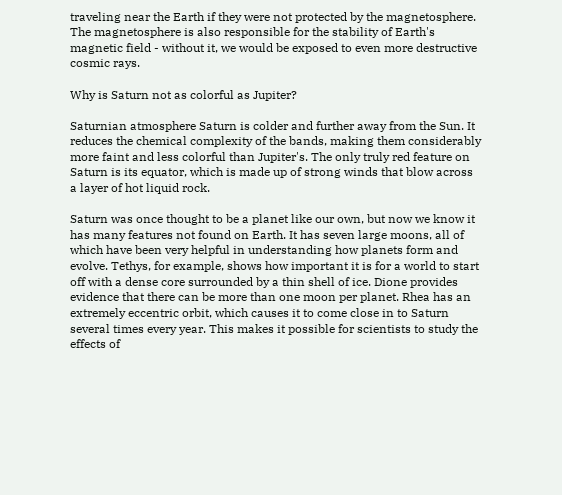traveling near the Earth if they were not protected by the magnetosphere. The magnetosphere is also responsible for the stability of Earth's magnetic field - without it, we would be exposed to even more destructive cosmic rays.

Why is Saturn not as colorful as Jupiter?

Saturnian atmosphere Saturn is colder and further away from the Sun. It reduces the chemical complexity of the bands, making them considerably more faint and less colorful than Jupiter's. The only truly red feature on Saturn is its equator, which is made up of strong winds that blow across a layer of hot liquid rock.

Saturn was once thought to be a planet like our own, but now we know it has many features not found on Earth. It has seven large moons, all of which have been very helpful in understanding how planets form and evolve. Tethys, for example, shows how important it is for a world to start off with a dense core surrounded by a thin shell of ice. Dione provides evidence that there can be more than one moon per planet. Rhea has an extremely eccentric orbit, which causes it to come close in to Saturn several times every year. This makes it possible for scientists to study the effects of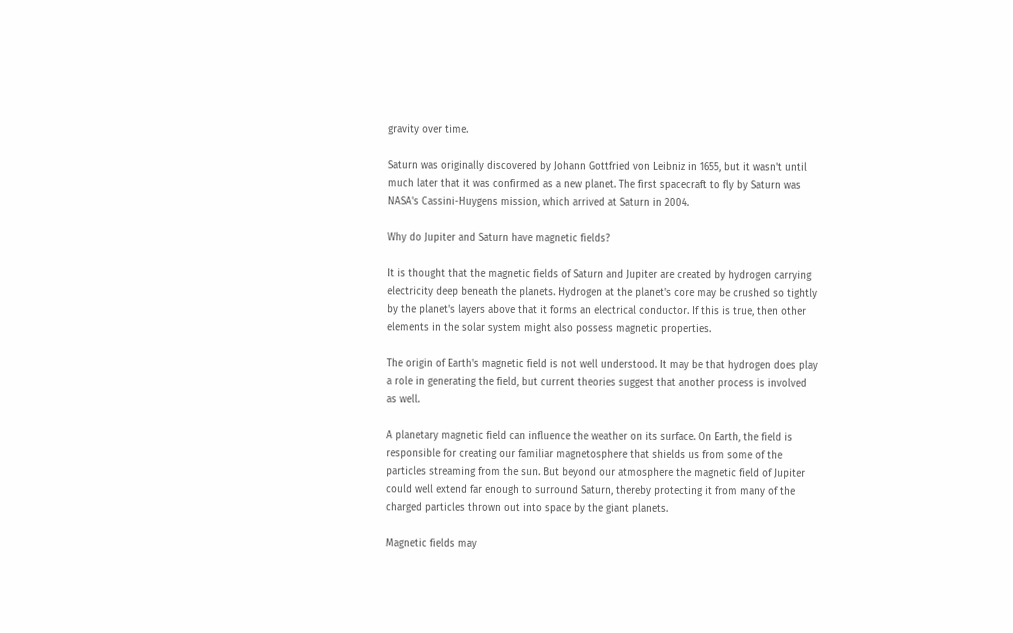gravity over time.

Saturn was originally discovered by Johann Gottfried von Leibniz in 1655, but it wasn't until much later that it was confirmed as a new planet. The first spacecraft to fly by Saturn was NASA's Cassini-Huygens mission, which arrived at Saturn in 2004.

Why do Jupiter and Saturn have magnetic fields?

It is thought that the magnetic fields of Saturn and Jupiter are created by hydrogen carrying electricity deep beneath the planets. Hydrogen at the planet's core may be crushed so tightly by the planet's layers above that it forms an electrical conductor. If this is true, then other elements in the solar system might also possess magnetic properties.

The origin of Earth's magnetic field is not well understood. It may be that hydrogen does play a role in generating the field, but current theories suggest that another process is involved as well.

A planetary magnetic field can influence the weather on its surface. On Earth, the field is responsible for creating our familiar magnetosphere that shields us from some of the particles streaming from the sun. But beyond our atmosphere the magnetic field of Jupiter could well extend far enough to surround Saturn, thereby protecting it from many of the charged particles thrown out into space by the giant planets.

Magnetic fields may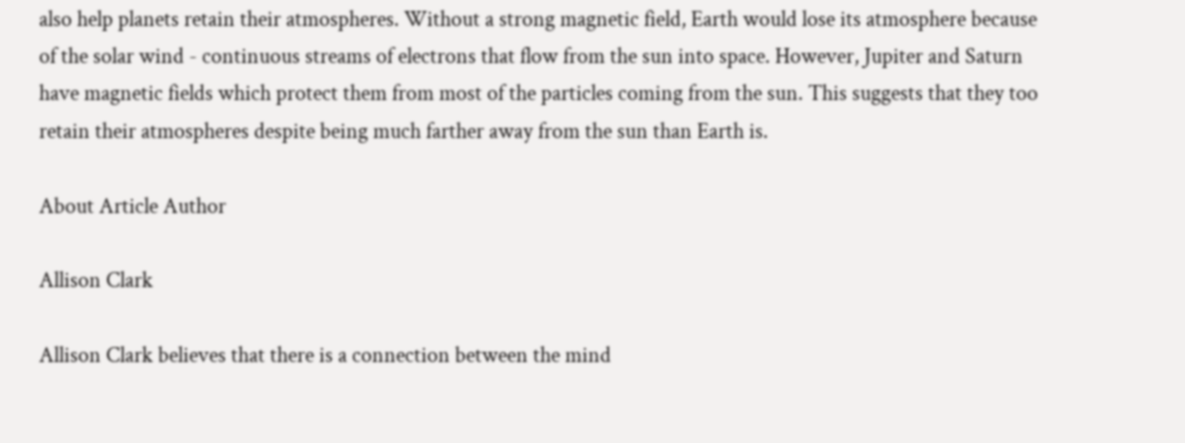also help planets retain their atmospheres. Without a strong magnetic field, Earth would lose its atmosphere because of the solar wind - continuous streams of electrons that flow from the sun into space. However, Jupiter and Saturn have magnetic fields which protect them from most of the particles coming from the sun. This suggests that they too retain their atmospheres despite being much farther away from the sun than Earth is.

About Article Author

Allison Clark

Allison Clark believes that there is a connection between the mind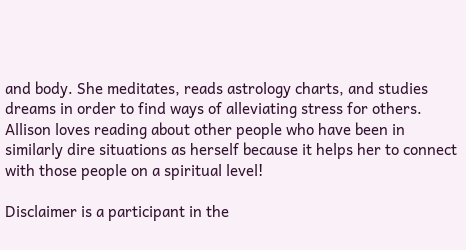and body. She meditates, reads astrology charts, and studies dreams in order to find ways of alleviating stress for others. Allison loves reading about other people who have been in similarly dire situations as herself because it helps her to connect with those people on a spiritual level!

Disclaimer is a participant in the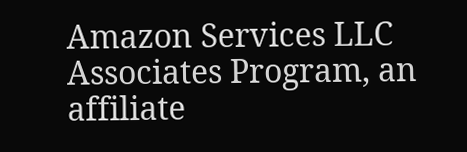Amazon Services LLC Associates Program, an affiliate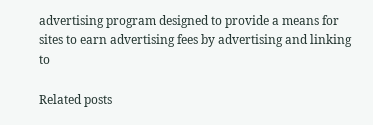advertising program designed to provide a means for sites to earn advertising fees by advertising and linking to

Related posts